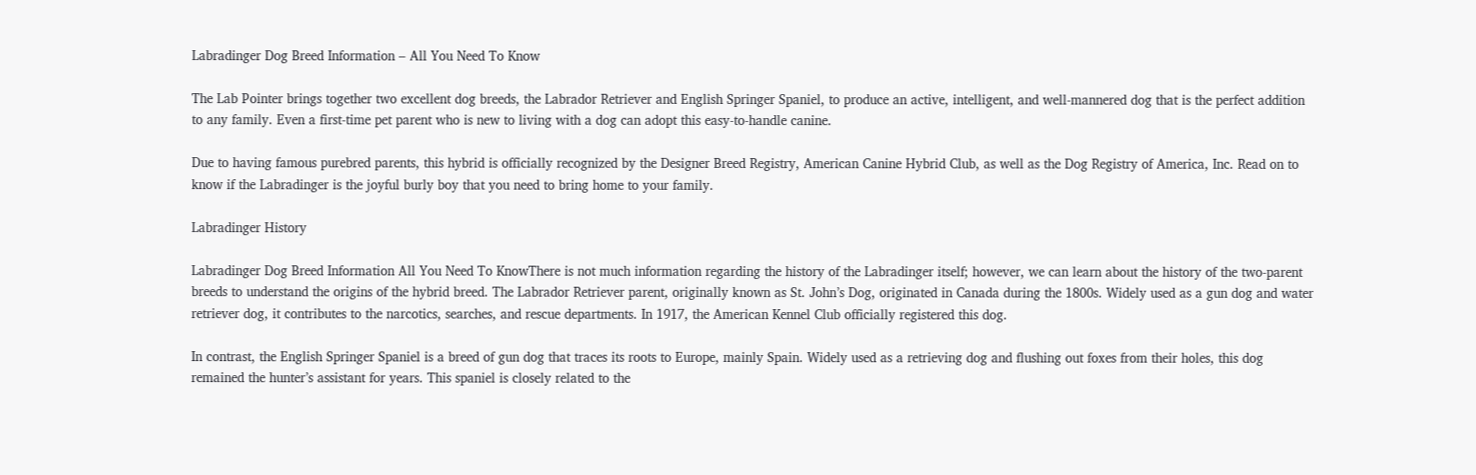Labradinger Dog Breed Information – All You Need To Know

The Lab Pointer brings together two excellent dog breeds, the Labrador Retriever and English Springer Spaniel, to produce an active, intelligent, and well-mannered dog that is the perfect addition to any family. Even a first-time pet parent who is new to living with a dog can adopt this easy-to-handle canine.

Due to having famous purebred parents, this hybrid is officially recognized by the Designer Breed Registry, American Canine Hybrid Club, as well as the Dog Registry of America, Inc. Read on to know if the Labradinger is the joyful burly boy that you need to bring home to your family.

Labradinger History

Labradinger Dog Breed Information All You Need To KnowThere is not much information regarding the history of the Labradinger itself; however, we can learn about the history of the two-parent breeds to understand the origins of the hybrid breed. The Labrador Retriever parent, originally known as St. John’s Dog, originated in Canada during the 1800s. Widely used as a gun dog and water retriever dog, it contributes to the narcotics, searches, and rescue departments. In 1917, the American Kennel Club officially registered this dog.

In contrast, the English Springer Spaniel is a breed of gun dog that traces its roots to Europe, mainly Spain. Widely used as a retrieving dog and flushing out foxes from their holes, this dog remained the hunter’s assistant for years. This spaniel is closely related to the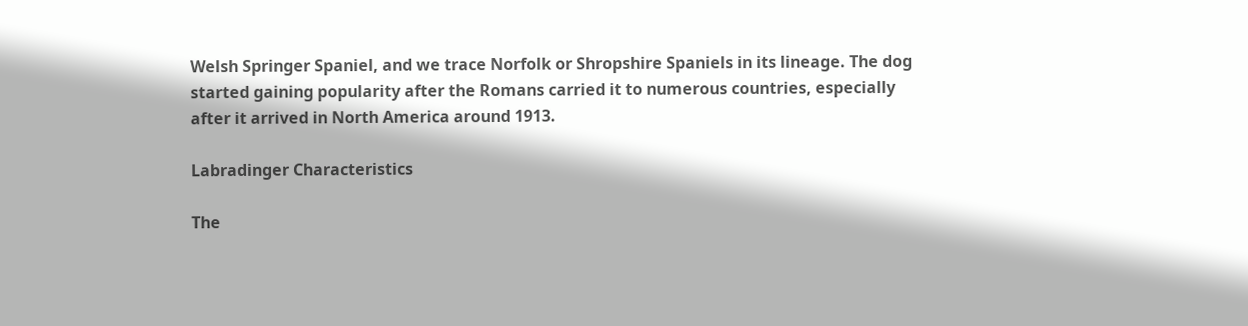Welsh Springer Spaniel, and we trace Norfolk or Shropshire Spaniels in its lineage. The dog started gaining popularity after the Romans carried it to numerous countries, especially after it arrived in North America around 1913.

Labradinger Characteristics

The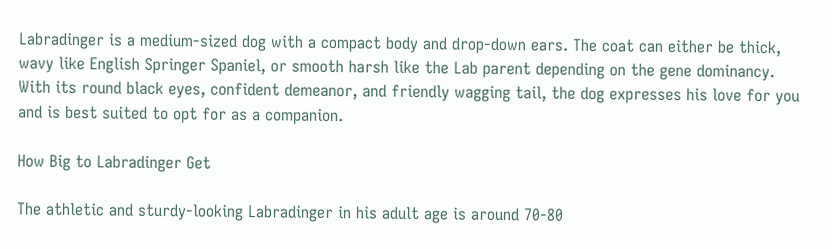Labradinger is a medium-sized dog with a compact body and drop-down ears. The coat can either be thick, wavy like English Springer Spaniel, or smooth harsh like the Lab parent depending on the gene dominancy. With its round black eyes, confident demeanor, and friendly wagging tail, the dog expresses his love for you and is best suited to opt for as a companion.

How Big to Labradinger Get

The athletic and sturdy-looking Labradinger in his adult age is around 70-80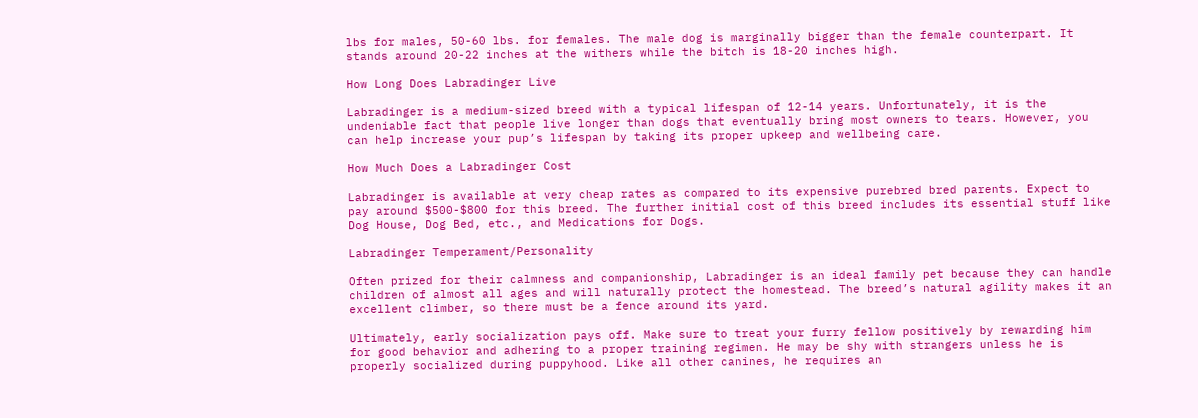lbs for males, 50-60 lbs. for females. The male dog is marginally bigger than the female counterpart. It stands around 20-22 inches at the withers while the bitch is 18-20 inches high.

How Long Does Labradinger Live

Labradinger is a medium-sized breed with a typical lifespan of 12-14 years. Unfortunately, it is the undeniable fact that people live longer than dogs that eventually bring most owners to tears. However, you can help increase your pup’s lifespan by taking its proper upkeep and wellbeing care.

How Much Does a Labradinger Cost

Labradinger is available at very cheap rates as compared to its expensive purebred bred parents. Expect to pay around $500-$800 for this breed. The further initial cost of this breed includes its essential stuff like Dog House, Dog Bed, etc., and Medications for Dogs.

Labradinger Temperament/Personality

Often prized for their calmness and companionship, Labradinger is an ideal family pet because they can handle children of almost all ages and will naturally protect the homestead. The breed’s natural agility makes it an excellent climber, so there must be a fence around its yard.

Ultimately, early socialization pays off. Make sure to treat your furry fellow positively by rewarding him for good behavior and adhering to a proper training regimen. He may be shy with strangers unless he is properly socialized during puppyhood. Like all other canines, he requires an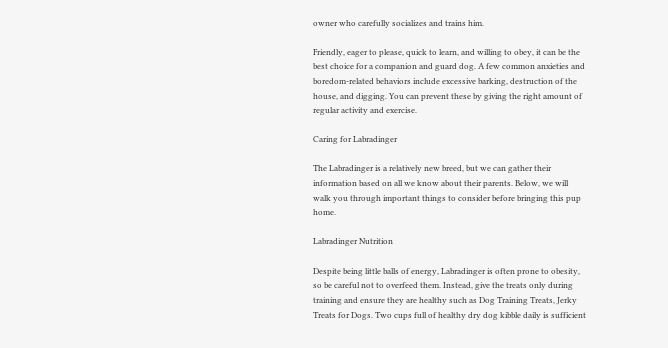owner who carefully socializes and trains him.

Friendly, eager to please, quick to learn, and willing to obey, it can be the best choice for a companion and guard dog. A few common anxieties and boredom-related behaviors include excessive barking, destruction of the house, and digging. You can prevent these by giving the right amount of regular activity and exercise.

Caring for Labradinger

The Labradinger is a relatively new breed, but we can gather their information based on all we know about their parents. Below, we will walk you through important things to consider before bringing this pup home.

Labradinger Nutrition

Despite being little balls of energy, Labradinger is often prone to obesity, so be careful not to overfeed them. Instead, give the treats only during training and ensure they are healthy such as Dog Training Treats, Jerky Treats for Dogs. Two cups full of healthy dry dog kibble daily is sufficient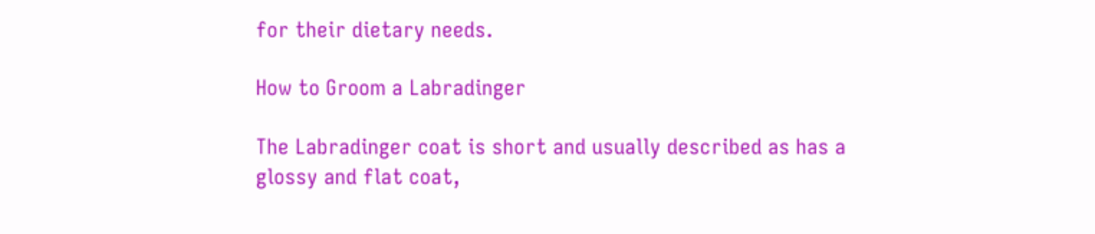for their dietary needs.

How to Groom a Labradinger

The Labradinger coat is short and usually described as has a glossy and flat coat,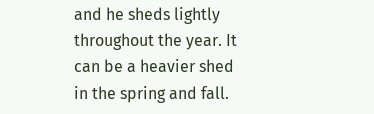and he sheds lightly throughout the year. It can be a heavier shed in the spring and fall.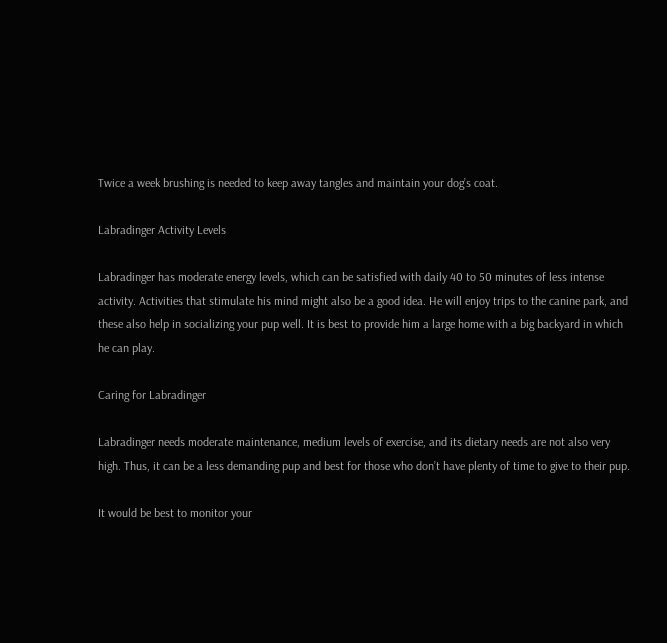Twice a week brushing is needed to keep away tangles and maintain your dog’s coat.

Labradinger Activity Levels

Labradinger has moderate energy levels, which can be satisfied with daily 40 to 50 minutes of less intense activity. Activities that stimulate his mind might also be a good idea. He will enjoy trips to the canine park, and these also help in socializing your pup well. It is best to provide him a large home with a big backyard in which he can play.

Caring for Labradinger

Labradinger needs moderate maintenance, medium levels of exercise, and its dietary needs are not also very high. Thus, it can be a less demanding pup and best for those who don’t have plenty of time to give to their pup.

It would be best to monitor your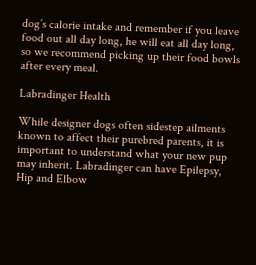dog’s calorie intake and remember if you leave food out all day long, he will eat all day long, so we recommend picking up their food bowls after every meal.

Labradinger Health

While designer dogs often sidestep ailments known to affect their purebred parents, it is important to understand what your new pup may inherit. Labradinger can have Epilepsy, Hip and Elbow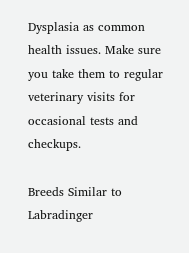Dysplasia as common health issues. Make sure you take them to regular veterinary visits for occasional tests and checkups.

Breeds Similar to Labradinger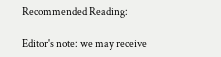Recommended Reading:

Editor's note: we may receive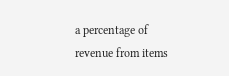a percentage of revenue from items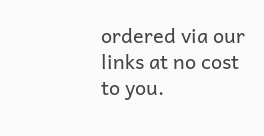ordered via our links at no cost to you.